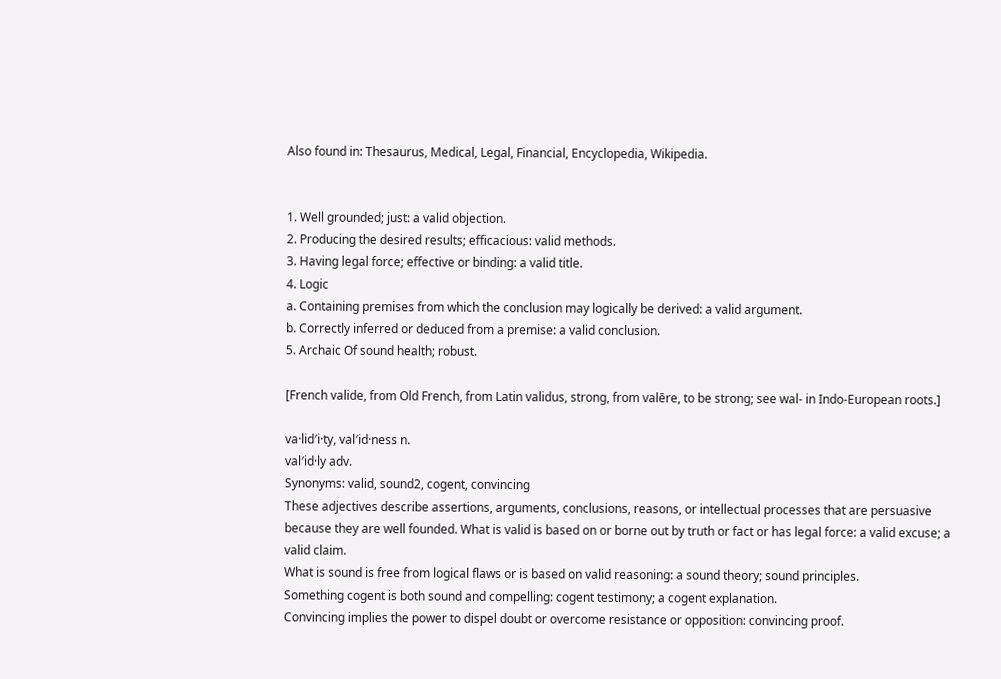Also found in: Thesaurus, Medical, Legal, Financial, Encyclopedia, Wikipedia.


1. Well grounded; just: a valid objection.
2. Producing the desired results; efficacious: valid methods.
3. Having legal force; effective or binding: a valid title.
4. Logic
a. Containing premises from which the conclusion may logically be derived: a valid argument.
b. Correctly inferred or deduced from a premise: a valid conclusion.
5. Archaic Of sound health; robust.

[French valide, from Old French, from Latin validus, strong, from valēre, to be strong; see wal- in Indo-European roots.]

va·lid′i·ty, val′id·ness n.
val′id·ly adv.
Synonyms: valid, sound2, cogent, convincing
These adjectives describe assertions, arguments, conclusions, reasons, or intellectual processes that are persuasive because they are well founded. What is valid is based on or borne out by truth or fact or has legal force: a valid excuse; a valid claim.
What is sound is free from logical flaws or is based on valid reasoning: a sound theory; sound principles.
Something cogent is both sound and compelling: cogent testimony; a cogent explanation.
Convincing implies the power to dispel doubt or overcome resistance or opposition: convincing proof.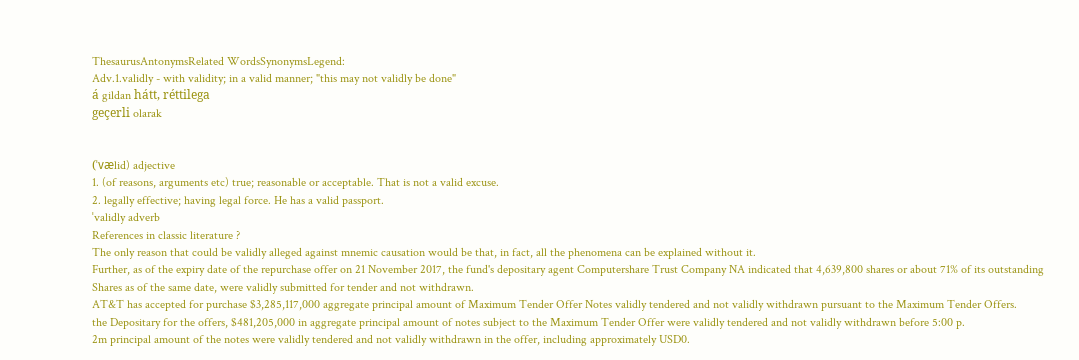ThesaurusAntonymsRelated WordsSynonymsLegend:
Adv.1.validly - with validity; in a valid manner; "this may not validly be done"
á gildan hátt, réttilega
geçerli olarak


(ˈvӕlid) adjective
1. (of reasons, arguments etc) true; reasonable or acceptable. That is not a valid excuse.
2. legally effective; having legal force. He has a valid passport.
ˈvalidly adverb
References in classic literature ?
The only reason that could be validly alleged against mnemic causation would be that, in fact, all the phenomena can be explained without it.
Further, as of the expiry date of the repurchase offer on 21 November 2017, the fund's depositary agent Computershare Trust Company NA indicated that 4,639,800 shares or about 71% of its outstanding Shares as of the same date, were validly submitted for tender and not withdrawn.
AT&T has accepted for purchase $3,285,117,000 aggregate principal amount of Maximum Tender Offer Notes validly tendered and not validly withdrawn pursuant to the Maximum Tender Offers.
the Depositary for the offers, $481,205,000 in aggregate principal amount of notes subject to the Maximum Tender Offer were validly tendered and not validly withdrawn before 5:00 p.
2m principal amount of the notes were validly tendered and not validly withdrawn in the offer, including approximately USD0.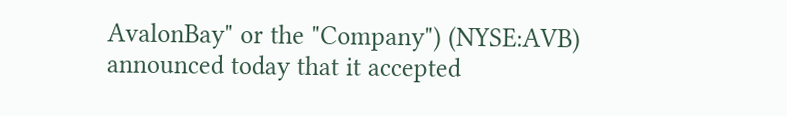AvalonBay" or the "Company") (NYSE:AVB) announced today that it accepted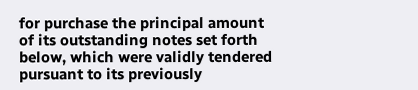for purchase the principal amount of its outstanding notes set forth below, which were validly tendered pursuant to its previously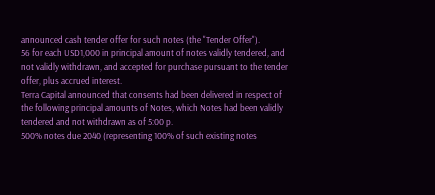announced cash tender offer for such notes (the "Tender Offer").
56 for each USD1,000 in principal amount of notes validly tendered, and not validly withdrawn, and accepted for purchase pursuant to the tender offer, plus accrued interest.
Terra Capital announced that consents had been delivered in respect of the following principal amounts of Notes, which Notes had been validly tendered and not withdrawn as of 5:00 p.
500% notes due 2040 (representing 100% of such existing notes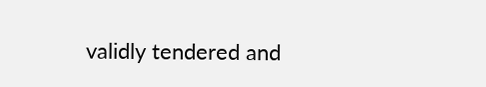validly tendered and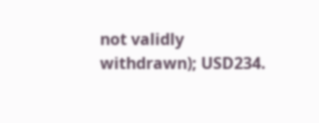not validly withdrawn); USD234.